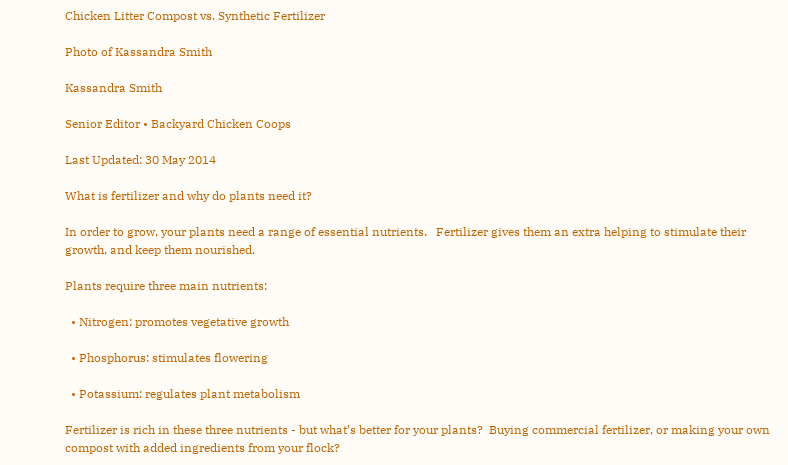Chicken Litter Compost vs. Synthetic Fertilizer

Photo of Kassandra Smith

Kassandra Smith

Senior Editor • Backyard Chicken Coops

Last Updated: 30 May 2014

What is fertilizer and why do plants need it?

In order to grow, your plants need a range of essential nutrients.   Fertilizer gives them an extra helping to stimulate their growth, and keep them nourished.

Plants require three main nutrients:

  • Nitrogen: promotes vegetative growth

  • Phosphorus: stimulates flowering

  • Potassium: regulates plant metabolism

Fertilizer is rich in these three nutrients - but what’s better for your plants?  Buying commercial fertilizer, or making your own compost with added ingredients from your flock?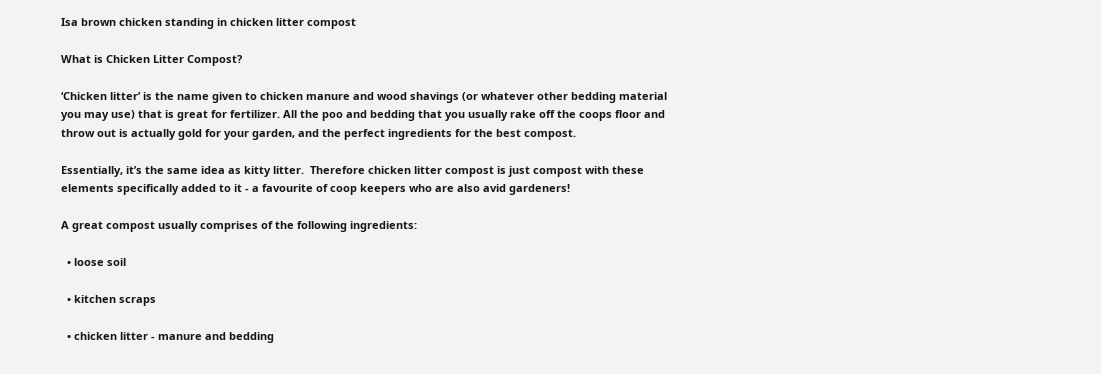Isa brown chicken standing in chicken litter compost

What is Chicken Litter Compost?

‘Chicken litter’ is the name given to chicken manure and wood shavings (or whatever other bedding material you may use) that is great for fertilizer. All the poo and bedding that you usually rake off the coops floor and throw out is actually gold for your garden, and the perfect ingredients for the best compost.

Essentially, it’s the same idea as kitty litter.  Therefore chicken litter compost is just compost with these elements specifically added to it - a favourite of coop keepers who are also avid gardeners!

A great compost usually comprises of the following ingredients:

  • loose soil

  • kitchen scraps

  • chicken litter - manure and bedding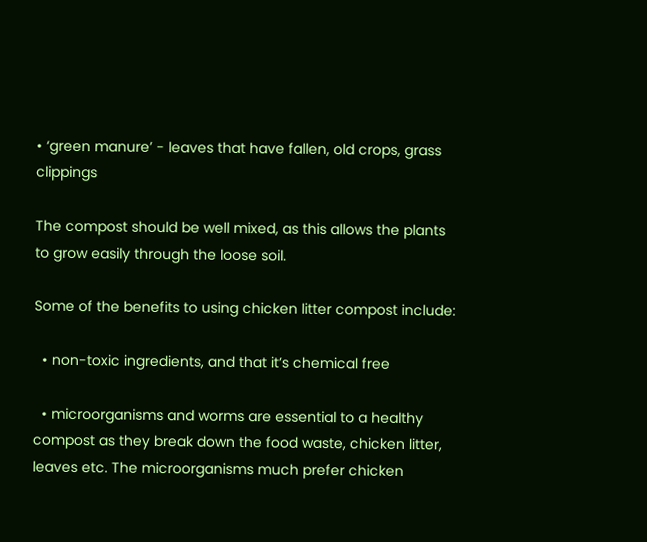• ‘green manure’ - leaves that have fallen, old crops, grass clippings

The compost should be well mixed, as this allows the plants to grow easily through the loose soil.

Some of the benefits to using chicken litter compost include:

  • non-toxic ingredients, and that it’s chemical free

  • microorganisms and worms are essential to a healthy compost as they break down the food waste, chicken litter, leaves etc. The microorganisms much prefer chicken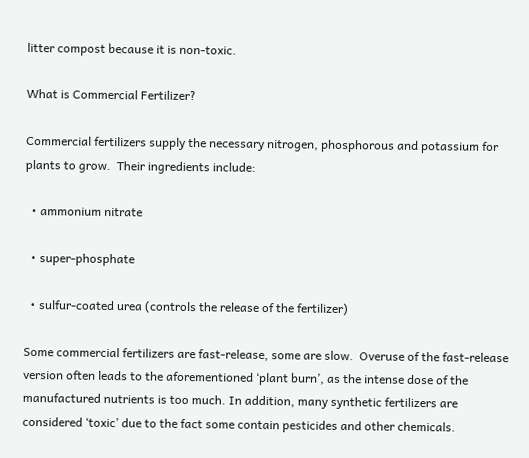litter compost because it is non-toxic.

What is Commercial Fertilizer?

Commercial fertilizers supply the necessary nitrogen, phosphorous and potassium for plants to grow.  Their ingredients include:

  • ammonium nitrate

  • super-phosphate

  • sulfur-coated urea (controls the release of the fertilizer)

Some commercial fertilizers are fast-release, some are slow.  Overuse of the fast-release version often leads to the aforementioned ‘plant burn’, as the intense dose of the manufactured nutrients is too much. In addition, many synthetic fertilizers are considered ‘toxic’ due to the fact some contain pesticides and other chemicals.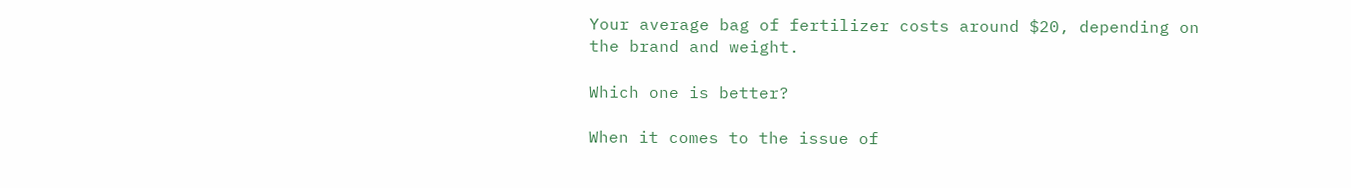Your average bag of fertilizer costs around $20, depending on the brand and weight.

Which one is better?

When it comes to the issue of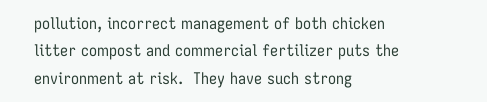pollution, incorrect management of both chicken litter compost and commercial fertilizer puts the environment at risk.  They have such strong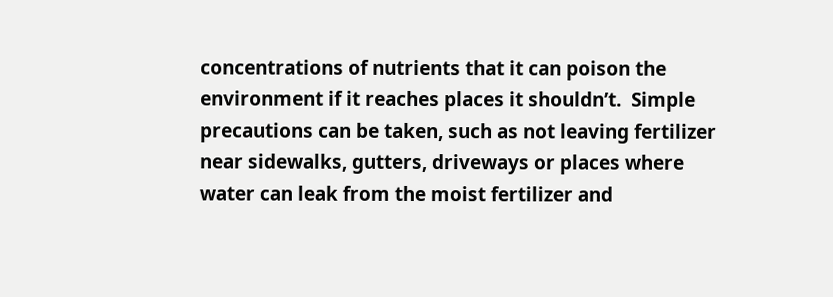concentrations of nutrients that it can poison the environment if it reaches places it shouldn’t.  Simple precautions can be taken, such as not leaving fertilizer near sidewalks, gutters, driveways or places where water can leak from the moist fertilizer and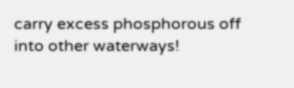carry excess phosphorous off into other waterways!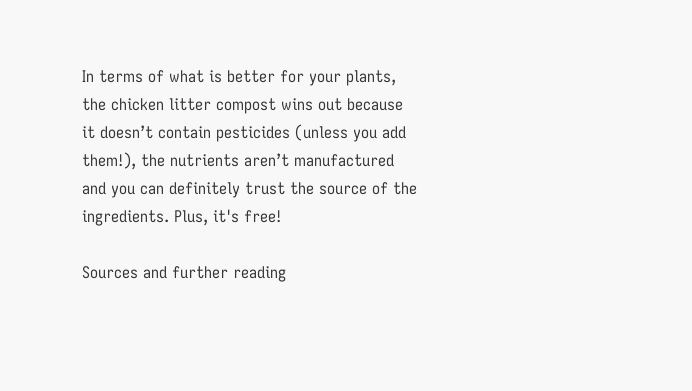In terms of what is better for your plants, the chicken litter compost wins out because it doesn’t contain pesticides (unless you add them!), the nutrients aren’t manufactured and you can definitely trust the source of the ingredients. Plus, it's free!

Sources and further reading